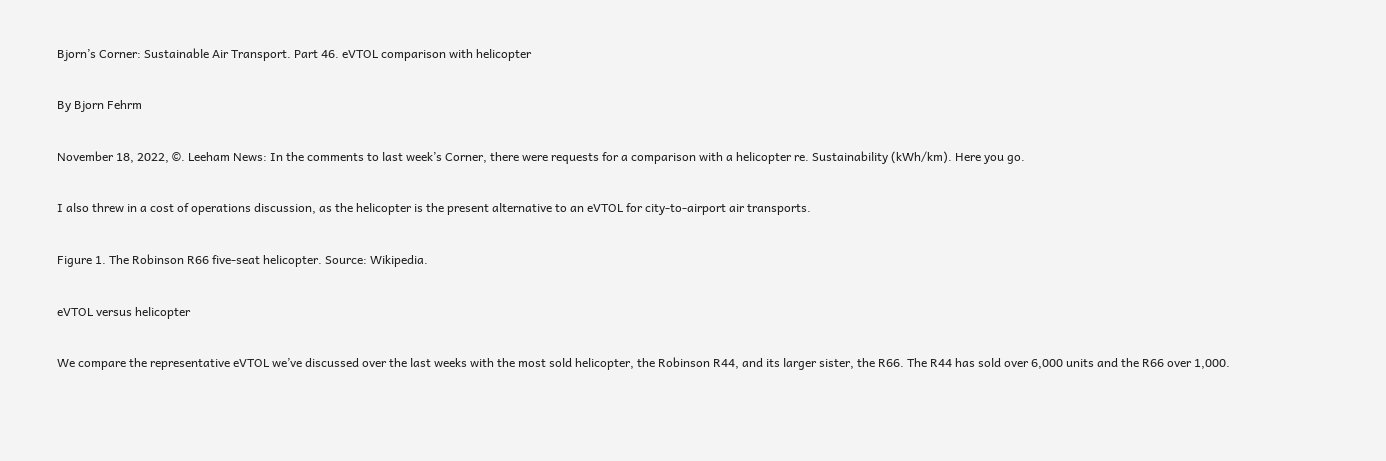Bjorn’s Corner: Sustainable Air Transport. Part 46. eVTOL comparison with helicopter

By Bjorn Fehrm

November 18, 2022, ©. Leeham News: In the comments to last week’s Corner, there were requests for a comparison with a helicopter re. Sustainability (kWh/km). Here you go.

I also threw in a cost of operations discussion, as the helicopter is the present alternative to an eVTOL for city-to-airport air transports.

Figure 1. The Robinson R66 five-seat helicopter. Source: Wikipedia.

eVTOL versus helicopter

We compare the representative eVTOL we’ve discussed over the last weeks with the most sold helicopter, the Robinson R44, and its larger sister, the R66. The R44 has sold over 6,000 units and the R66 over 1,000.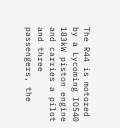The R44 is motored by a Lycoming IO540 183kW piston engine and carries a pilot and three passengers, the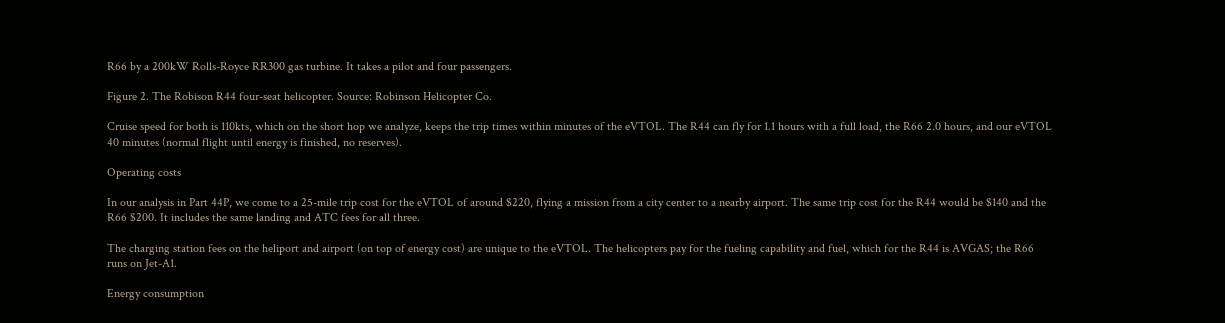R66 by a 200kW Rolls-Royce RR300 gas turbine. It takes a pilot and four passengers.

Figure 2. The Robison R44 four-seat helicopter. Source: Robinson Helicopter Co.

Cruise speed for both is 110kts, which on the short hop we analyze, keeps the trip times within minutes of the eVTOL. The R44 can fly for 1.1 hours with a full load, the R66 2.0 hours, and our eVTOL 40 minutes (normal flight until energy is finished, no reserves).

Operating costs

In our analysis in Part 44P, we come to a 25-mile trip cost for the eVTOL of around $220, flying a mission from a city center to a nearby airport. The same trip cost for the R44 would be $140 and the R66 $200. It includes the same landing and ATC fees for all three.

The charging station fees on the heliport and airport (on top of energy cost) are unique to the eVTOL. The helicopters pay for the fueling capability and fuel, which for the R44 is AVGAS; the R66 runs on Jet-A1.

Energy consumption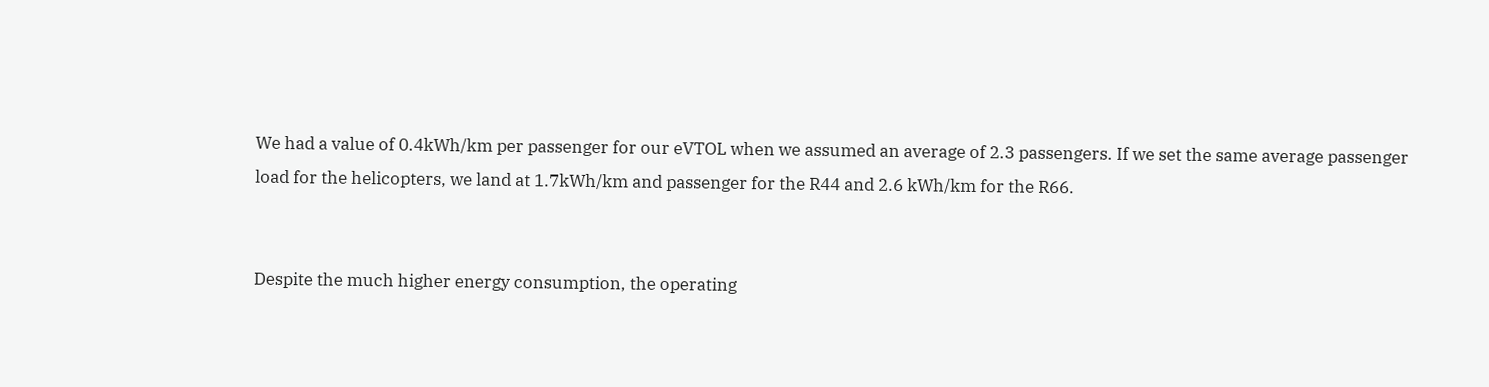We had a value of 0.4kWh/km per passenger for our eVTOL when we assumed an average of 2.3 passengers. If we set the same average passenger load for the helicopters, we land at 1.7kWh/km and passenger for the R44 and 2.6 kWh/km for the R66.


Despite the much higher energy consumption, the operating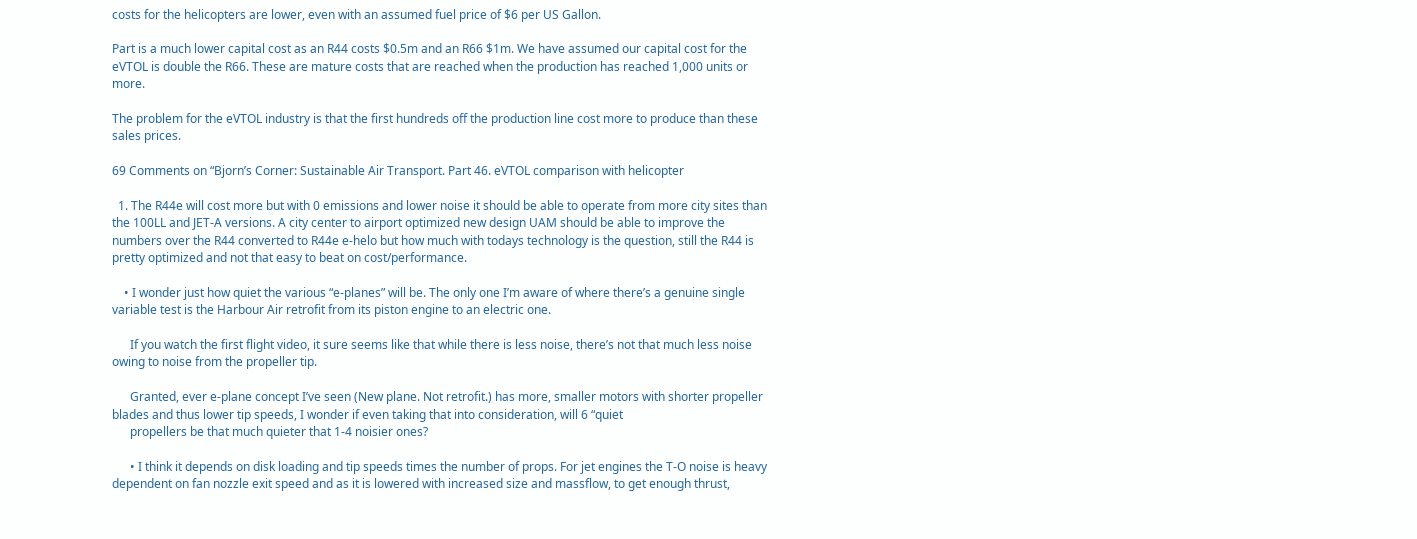costs for the helicopters are lower, even with an assumed fuel price of $6 per US Gallon.

Part is a much lower capital cost as an R44 costs $0.5m and an R66 $1m. We have assumed our capital cost for the eVTOL is double the R66. These are mature costs that are reached when the production has reached 1,000 units or more.

The problem for the eVTOL industry is that the first hundreds off the production line cost more to produce than these sales prices.

69 Comments on “Bjorn’s Corner: Sustainable Air Transport. Part 46. eVTOL comparison with helicopter

  1. The R44e will cost more but with 0 emissions and lower noise it should be able to operate from more city sites than the 100LL and JET-A versions. A city center to airport optimized new design UAM should be able to improve the numbers over the R44 converted to R44e e-helo but how much with todays technology is the question, still the R44 is pretty optimized and not that easy to beat on cost/performance.

    • I wonder just how quiet the various “e-planes” will be. The only one I’m aware of where there’s a genuine single variable test is the Harbour Air retrofit from its piston engine to an electric one.

      If you watch the first flight video, it sure seems like that while there is less noise, there’s not that much less noise owing to noise from the propeller tip.

      Granted, ever e-plane concept I’ve seen (New plane. Not retrofit.) has more, smaller motors with shorter propeller blades and thus lower tip speeds, I wonder if even taking that into consideration, will 6 “quiet
      propellers be that much quieter that 1-4 noisier ones?

      • I think it depends on disk loading and tip speeds times the number of props. For jet engines the T-O noise is heavy dependent on fan nozzle exit speed and as it is lowered with increased size and massflow, to get enough thrust,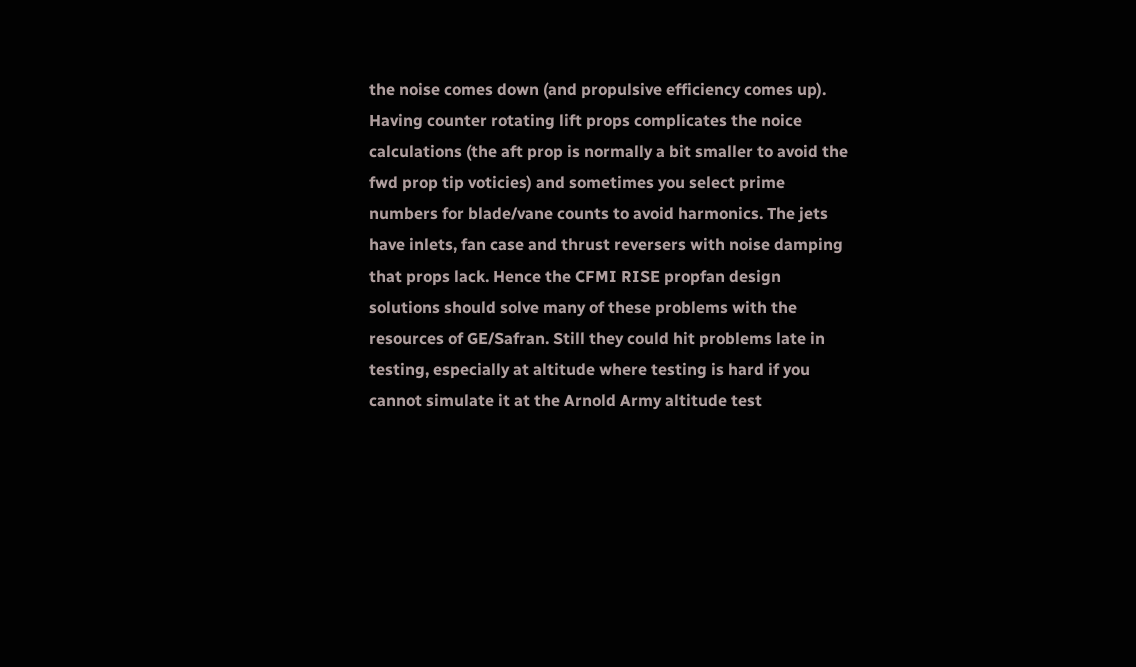the noise comes down (and propulsive efficiency comes up). Having counter rotating lift props complicates the noice calculations (the aft prop is normally a bit smaller to avoid the fwd prop tip voticies) and sometimes you select prime numbers for blade/vane counts to avoid harmonics. The jets have inlets, fan case and thrust reversers with noise damping that props lack. Hence the CFMI RISE propfan design solutions should solve many of these problems with the resources of GE/Safran. Still they could hit problems late in testing, especially at altitude where testing is hard if you cannot simulate it at the Arnold Army altitude test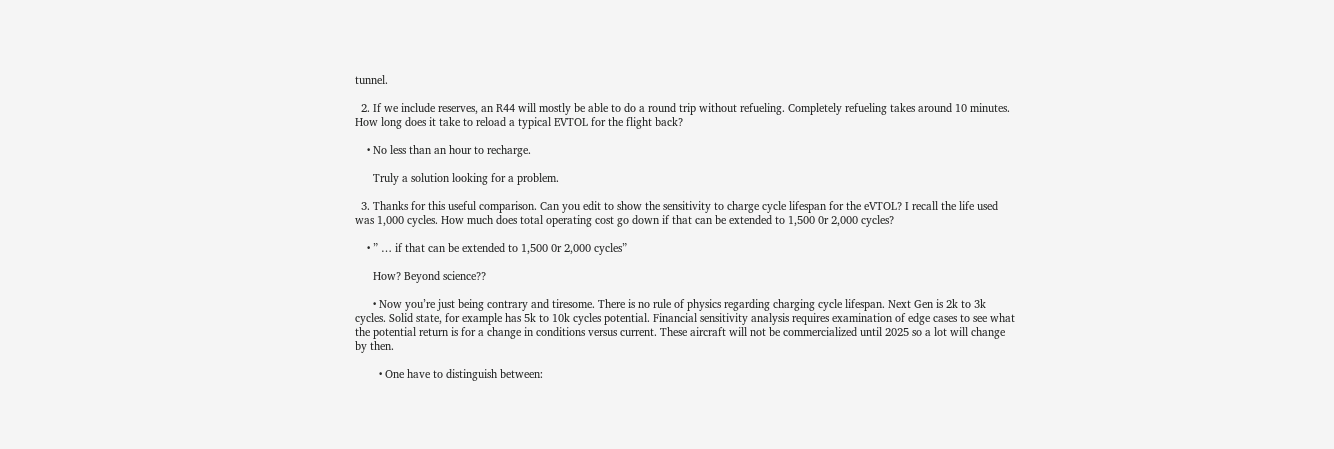tunnel.

  2. If we include reserves, an R44 will mostly be able to do a round trip without refueling. Completely refueling takes around 10 minutes. How long does it take to reload a typical EVTOL for the flight back?

    • No less than an hour to recharge.

      Truly a solution looking for a problem.

  3. Thanks for this useful comparison. Can you edit to show the sensitivity to charge cycle lifespan for the eVTOL? I recall the life used was 1,000 cycles. How much does total operating cost go down if that can be extended to 1,500 0r 2,000 cycles?

    • ” … if that can be extended to 1,500 0r 2,000 cycles”

      How? Beyond science??

      • Now you’re just being contrary and tiresome. There is no rule of physics regarding charging cycle lifespan. Next Gen is 2k to 3k cycles. Solid state, for example has 5k to 10k cycles potential. Financial sensitivity analysis requires examination of edge cases to see what the potential return is for a change in conditions versus current. These aircraft will not be commercialized until 2025 so a lot will change by then.

        • One have to distinguish between: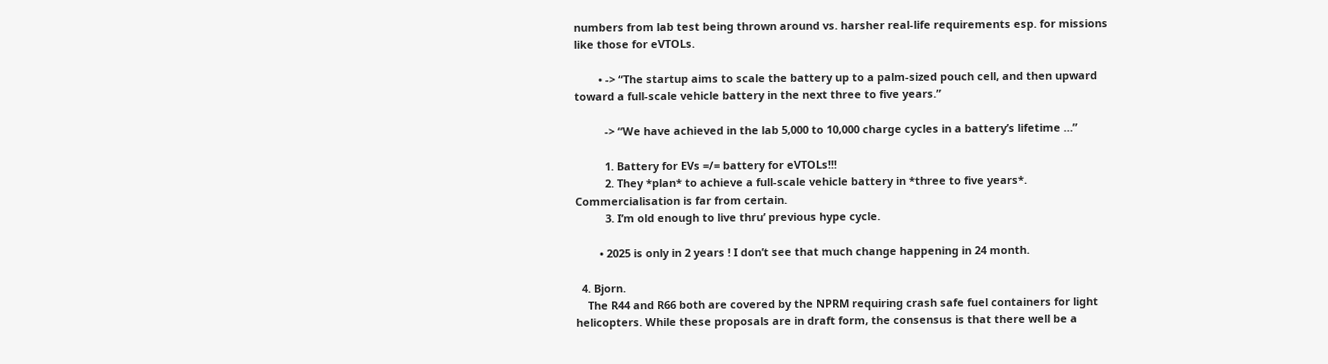numbers from lab test being thrown around vs. harsher real-life requirements esp. for missions like those for eVTOLs.

        • -> “The startup aims to scale the battery up to a palm-sized pouch cell, and then upward toward a full-scale vehicle battery in the next three to five years.”

          -> “We have achieved in the lab 5,000 to 10,000 charge cycles in a battery’s lifetime …”

          1. Battery for EVs =/= battery for eVTOLs!!!
          2. They *plan* to achieve a full-scale vehicle battery in *three to five years*. Commercialisation is far from certain.
          3. I’m old enough to live thru’ previous hype cycle.

        • 2025 is only in 2 years ! I don’t see that much change happening in 24 month.

  4. Bjorn.
    The R44 and R66 both are covered by the NPRM requiring crash safe fuel containers for light helicopters. While these proposals are in draft form, the consensus is that there well be a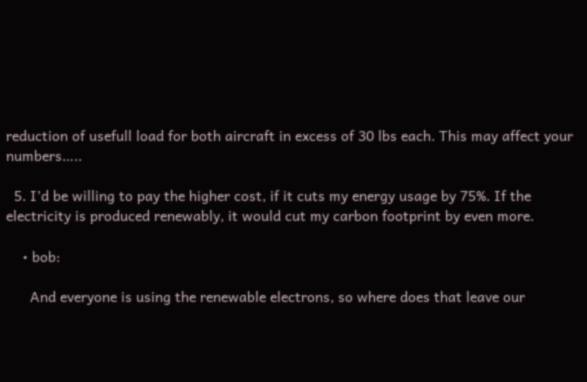reduction of usefull load for both aircraft in excess of 30 lbs each. This may affect your numbers…..

  5. I’d be willing to pay the higher cost, if it cuts my energy usage by 75%. If the electricity is produced renewably, it would cut my carbon footprint by even more.

    • bob:

      And everyone is using the renewable electrons, so where does that leave our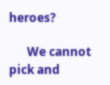heroes?

      We cannot pick and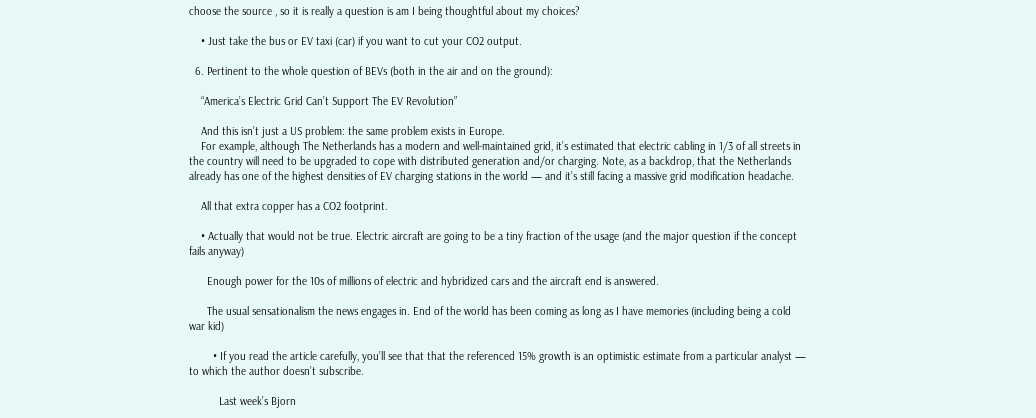choose the source , so it is really a question is am I being thoughtful about my choices?

    • Just take the bus or EV taxi (car) if you want to cut your CO2 output.

  6. Pertinent to the whole question of BEVs (both in the air and on the ground):

    “America’s Electric Grid Can’t Support The EV Revolution”

    And this isn’t just a US problem: the same problem exists in Europe.
    For example, although The Netherlands has a modern and well-maintained grid, it’s estimated that electric cabling in 1/3 of all streets in the country will need to be upgraded to cope with distributed generation and/or charging. Note, as a backdrop, that the Netherlands already has one of the highest densities of EV charging stations in the world — and it’s still facing a massive grid modification headache.

    All that extra copper has a CO2 footprint.

    • Actually that would not be true. Electric aircraft are going to be a tiny fraction of the usage (and the major question if the concept fails anyway)

      Enough power for the 10s of millions of electric and hybridized cars and the aircraft end is answered.

      The usual sensationalism the news engages in. End of the world has been coming as long as I have memories (including being a cold war kid)

        • If you read the article carefully, you’ll see that that the referenced 15% growth is an optimistic estimate from a particular analyst — to which the author doesn’t subscribe.

          Last week’s Bjorn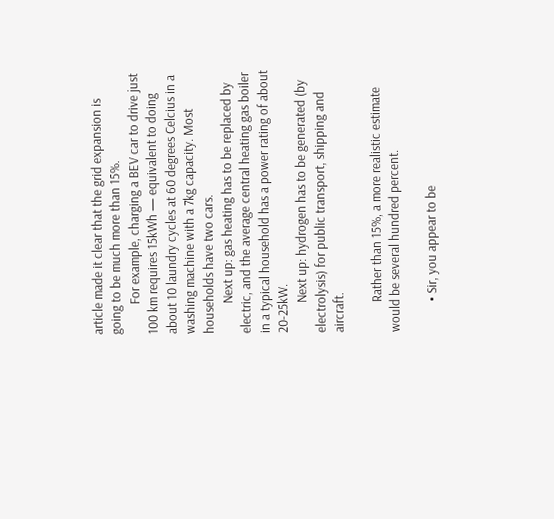article made it clear that the grid expansion is going to be much more than 15%.
          For example, charging a BEV car to drive just 100 km requires 15kWh — equivalent to doing about 10 laundry cycles at 60 degrees Celcius in a washing machine with a 7kg capacity. Most households have two cars.
          Next up: gas heating has to be replaced by electric, and the average central heating gas boiler in a typical household has a power rating of about 20-25kW.
          Next up: hydrogen has to be generated (by electrolysis) for public transport, shipping and aircraft.

          Rather than 15%, a more realistic estimate would be several hundred percent.

          • Sir, you appear to be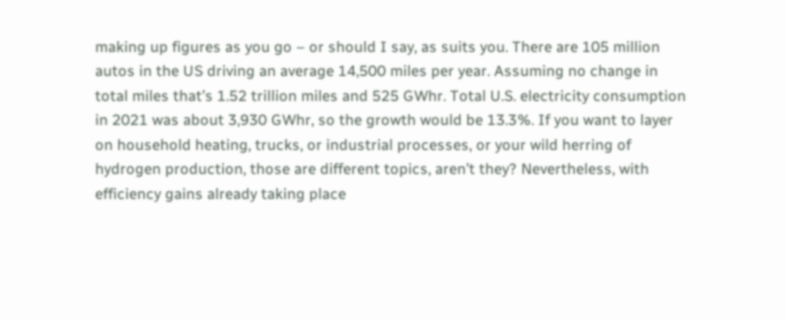making up figures as you go – or should I say, as suits you. There are 105 million autos in the US driving an average 14,500 miles per year. Assuming no change in total miles that’s 1.52 trillion miles and 525 GWhr. Total U.S. electricity consumption in 2021 was about 3,930 GWhr, so the growth would be 13.3%. If you want to layer on household heating, trucks, or industrial processes, or your wild herring of hydrogen production, those are different topics, aren’t they? Nevertheless, with efficiency gains already taking place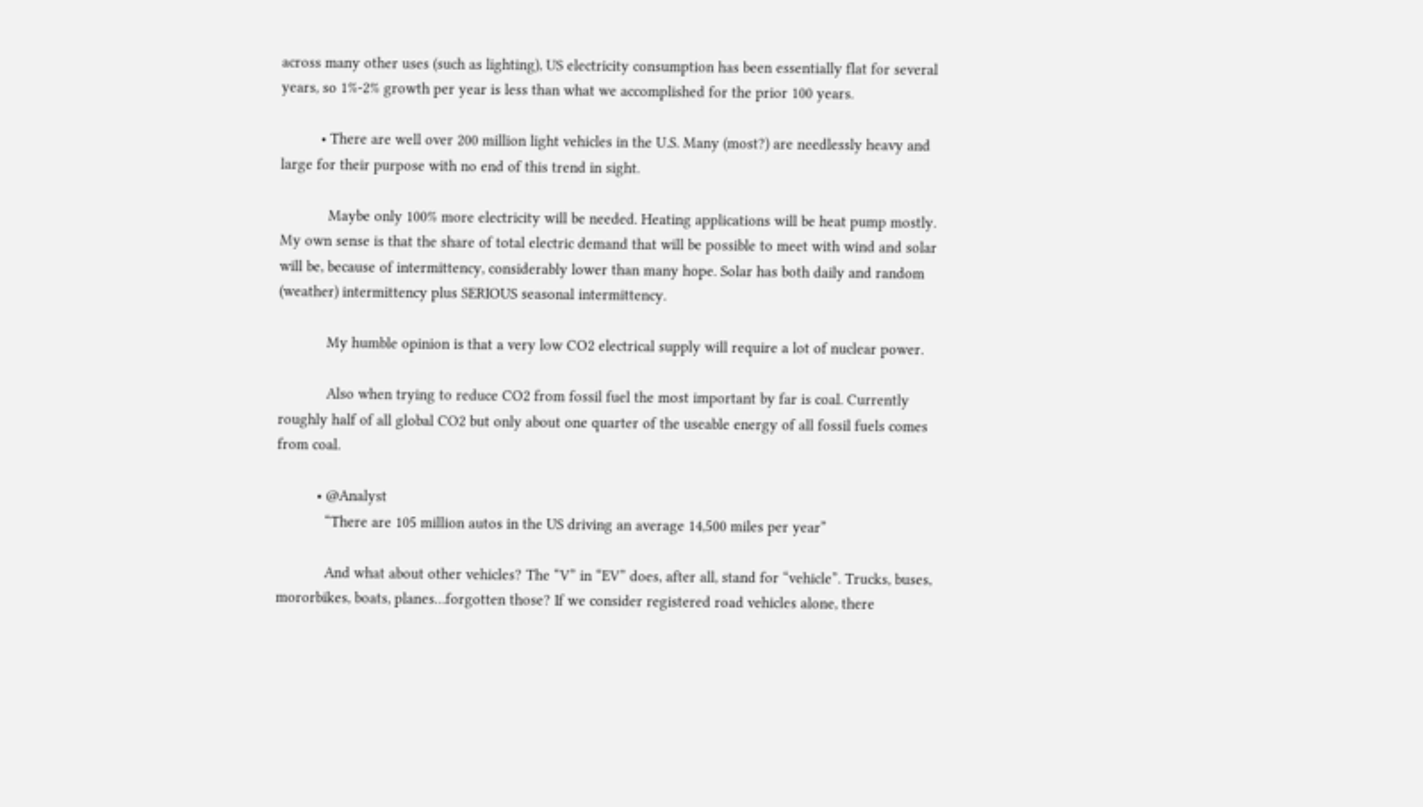across many other uses (such as lighting), US electricity consumption has been essentially flat for several years, so 1%-2% growth per year is less than what we accomplished for the prior 100 years.

          • There are well over 200 million light vehicles in the U.S. Many (most?) are needlessly heavy and large for their purpose with no end of this trend in sight.

            Maybe only 100% more electricity will be needed. Heating applications will be heat pump mostly. My own sense is that the share of total electric demand that will be possible to meet with wind and solar will be, because of intermittency, considerably lower than many hope. Solar has both daily and random (weather) intermittency plus SERIOUS seasonal intermittency.

            My humble opinion is that a very low CO2 electrical supply will require a lot of nuclear power.

            Also when trying to reduce CO2 from fossil fuel the most important by far is coal. Currently roughly half of all global CO2 but only about one quarter of the useable energy of all fossil fuels comes from coal.

          • @Analyst
            “There are 105 million autos in the US driving an average 14,500 miles per year”

            And what about other vehicles? The “V” in “EV” does, after all, stand for “vehicle”. Trucks, buses, mororbikes, boats, planes…forgotten those? If we consider registered road vehicles alone, there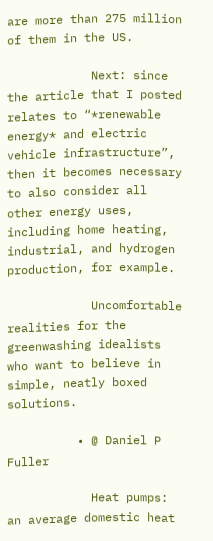are more than 275 million of them in the US.

            Next: since the article that I posted relates to “*renewable energy* and electric vehicle infrastructure”, then it becomes necessary to also consider all other energy uses, including home heating, industrial, and hydrogen production, for example.

            Uncomfortable realities for the greenwashing idealists who want to believe in simple, neatly boxed solutions.

          • @ Daniel P Fuller

            Heat pumps: an average domestic heat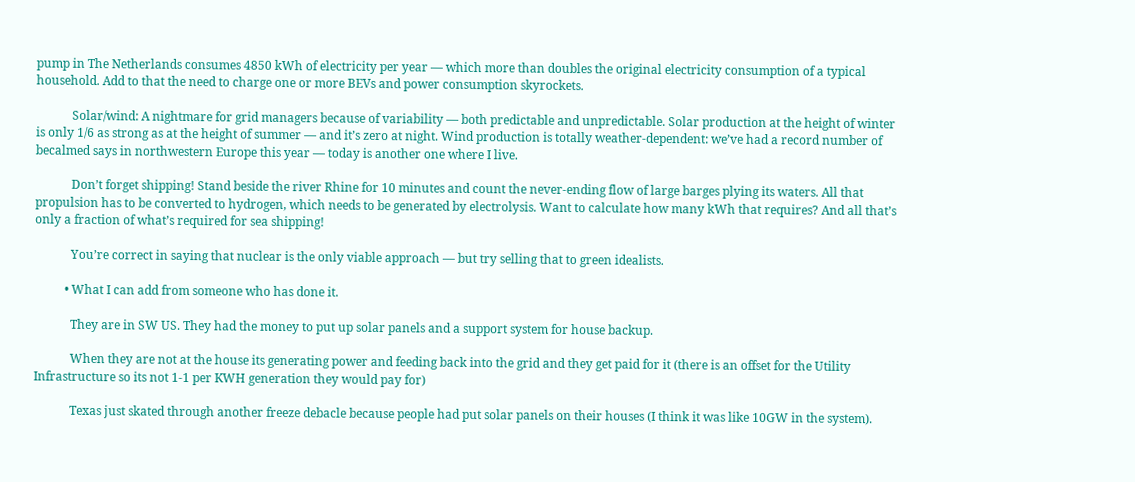pump in The Netherlands consumes 4850 kWh of electricity per year — which more than doubles the original electricity consumption of a typical household. Add to that the need to charge one or more BEVs and power consumption skyrockets.

            Solar/wind: A nightmare for grid managers because of variability — both predictable and unpredictable. Solar production at the height of winter is only 1/6 as strong as at the height of summer — and it’s zero at night. Wind production is totally weather-dependent: we’ve had a record number of becalmed says in northwestern Europe this year — today is another one where I live.

            Don’t forget shipping! Stand beside the river Rhine for 10 minutes and count the never-ending flow of large barges plying its waters. All that propulsion has to be converted to hydrogen, which needs to be generated by electrolysis. Want to calculate how many kWh that requires? And all that’s only a fraction of what’s required for sea shipping!

            You’re correct in saying that nuclear is the only viable approach — but try selling that to green idealists.

          • What I can add from someone who has done it.

            They are in SW US. They had the money to put up solar panels and a support system for house backup.

            When they are not at the house its generating power and feeding back into the grid and they get paid for it (there is an offset for the Utility Infrastructure so its not 1-1 per KWH generation they would pay for)

            Texas just skated through another freeze debacle because people had put solar panels on their houses (I think it was like 10GW in the system).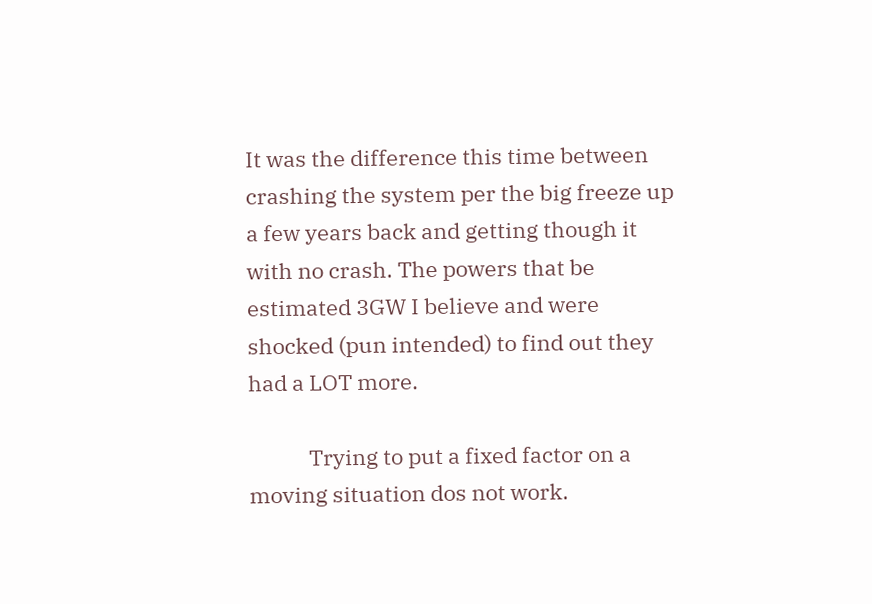It was the difference this time between crashing the system per the big freeze up a few years back and getting though it with no crash. The powers that be estimated 3GW I believe and were shocked (pun intended) to find out they had a LOT more.

            Trying to put a fixed factor on a moving situation dos not work.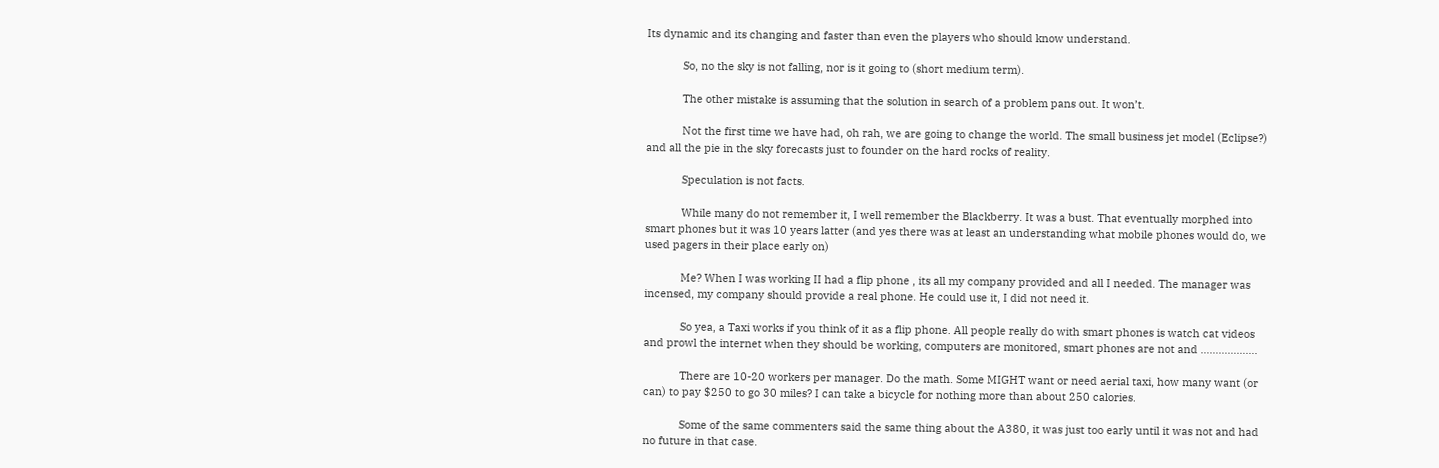Its dynamic and its changing and faster than even the players who should know understand.

            So, no the sky is not falling, nor is it going to (short medium term).

            The other mistake is assuming that the solution in search of a problem pans out. It won’t.

            Not the first time we have had, oh rah, we are going to change the world. The small business jet model (Eclipse?) and all the pie in the sky forecasts just to founder on the hard rocks of reality.

            Speculation is not facts.

            While many do not remember it, I well remember the Blackberry. It was a bust. That eventually morphed into smart phones but it was 10 years latter (and yes there was at least an understanding what mobile phones would do, we used pagers in their place early on)

            Me? When I was working II had a flip phone , its all my company provided and all I needed. The manager was incensed, my company should provide a real phone. He could use it, I did not need it.

            So yea, a Taxi works if you think of it as a flip phone. All people really do with smart phones is watch cat videos and prowl the internet when they should be working, computers are monitored, smart phones are not and ……………….

            There are 10-20 workers per manager. Do the math. Some MIGHT want or need aerial taxi, how many want (or can) to pay $250 to go 30 miles? I can take a bicycle for nothing more than about 250 calories.

            Some of the same commenters said the same thing about the A380, it was just too early until it was not and had no future in that case.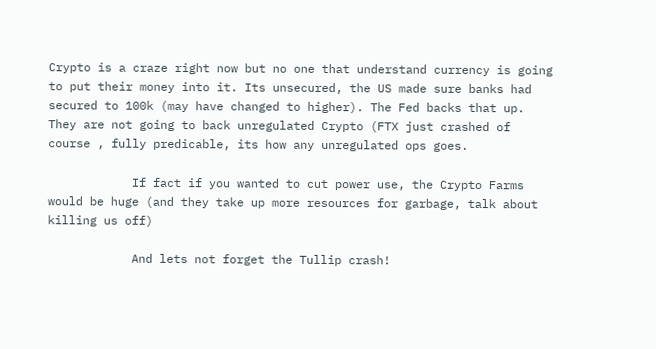Crypto is a craze right now but no one that understand currency is going to put their money into it. Its unsecured, the US made sure banks had secured to 100k (may have changed to higher). The Fed backs that up. They are not going to back unregulated Crypto (FTX just crashed of course , fully predicable, its how any unregulated ops goes.

            If fact if you wanted to cut power use, the Crypto Farms would be huge (and they take up more resources for garbage, talk about killing us off)

            And lets not forget the Tullip crash!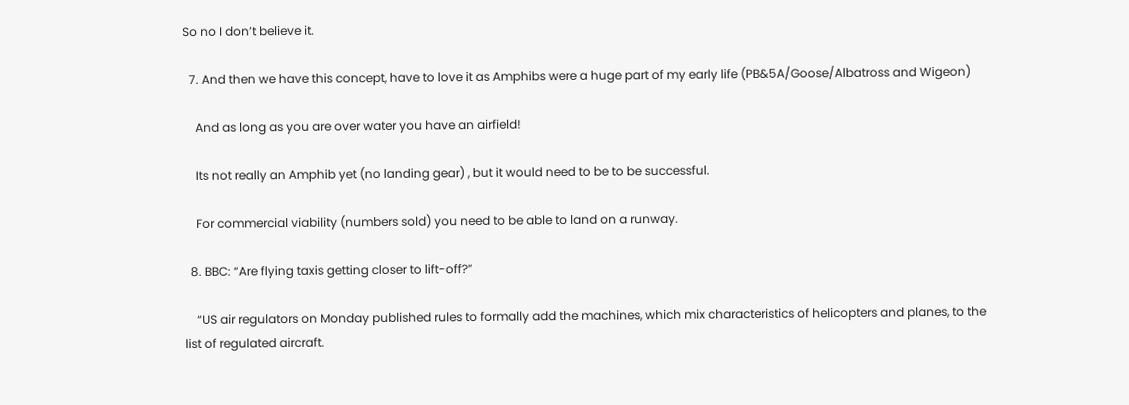So no I don’t believe it.

  7. And then we have this concept, have to love it as Amphibs were a huge part of my early life (PB&5A/Goose/Albatross and Wigeon)

    And as long as you are over water you have an airfield!

    Its not really an Amphib yet (no landing gear) , but it would need to be to be successful.

    For commercial viability (numbers sold) you need to be able to land on a runway.

  8. BBC: “Are flying taxis getting closer to lift-off?”

    “US air regulators on Monday published rules to formally add the machines, which mix characteristics of helicopters and planes, to the list of regulated aircraft.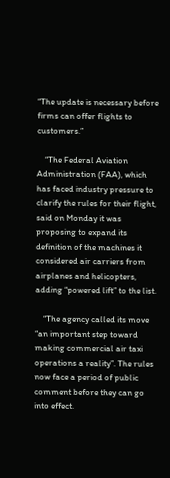“The update is necessary before firms can offer flights to customers.”

    “The Federal Aviation Administration (FAA), which has faced industry pressure to clarify the rules for their flight, said on Monday it was proposing to expand its definition of the machines it considered air carriers from airplanes and helicopters, adding “powered lift” to the list.

    “The agency called its move “an important step toward making commercial air taxi operations a reality”. The rules now face a period of public comment before they can go into effect.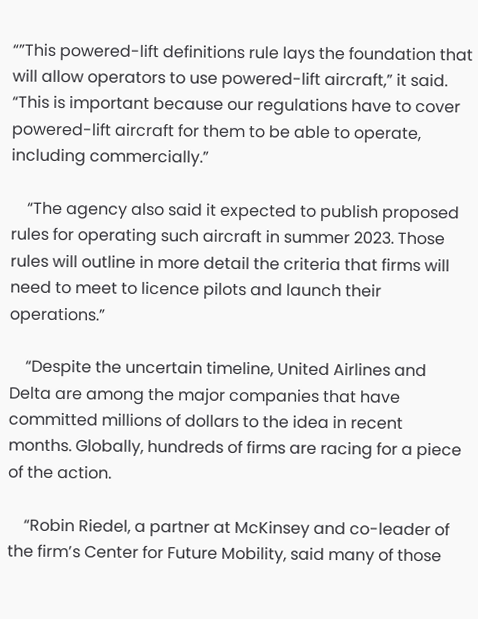“”This powered-lift definitions rule lays the foundation that will allow operators to use powered-lift aircraft,” it said. “This is important because our regulations have to cover powered-lift aircraft for them to be able to operate, including commercially.”

    “The agency also said it expected to publish proposed rules for operating such aircraft in summer 2023. Those rules will outline in more detail the criteria that firms will need to meet to licence pilots and launch their operations.”

    “Despite the uncertain timeline, United Airlines and Delta are among the major companies that have committed millions of dollars to the idea in recent months. Globally, hundreds of firms are racing for a piece of the action.

    “Robin Riedel, a partner at McKinsey and co-leader of the firm’s Center for Future Mobility, said many of those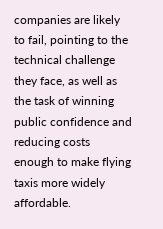companies are likely to fail, pointing to the technical challenge they face, as well as the task of winning public confidence and reducing costs enough to make flying taxis more widely affordable.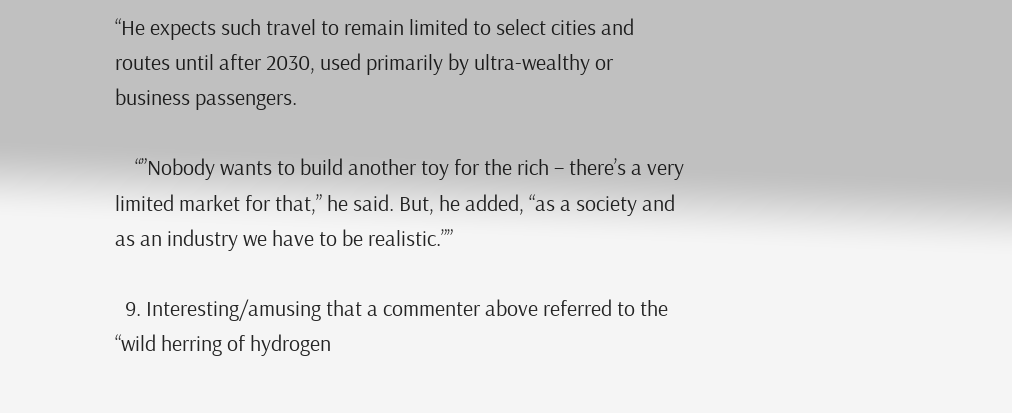“He expects such travel to remain limited to select cities and routes until after 2030, used primarily by ultra-wealthy or business passengers.

    “”Nobody wants to build another toy for the rich – there’s a very limited market for that,” he said. But, he added, “as a society and as an industry we have to be realistic.””

  9. Interesting/amusing that a commenter above referred to the “wild herring of hydrogen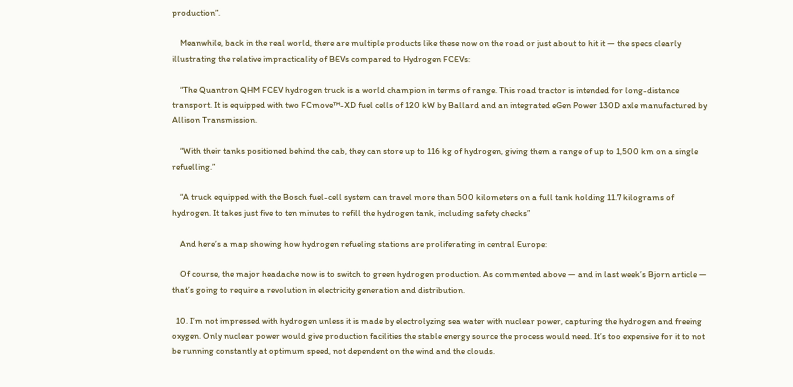production”.

    Meanwhile, back in the real world, there are multiple products like these now on the road or just about to hit it — the specs clearly illustrating the relative impracticality of BEVs compared to Hydrogen FCEVs:

    “The Quantron QHM FCEV hydrogen truck is a world champion in terms of range. This road tractor is intended for long-distance transport. It is equipped with two FCmove™-XD fuel cells of 120 kW by Ballard and an integrated eGen Power 130D axle manufactured by Allison Transmission.

    “With their tanks positioned behind the cab, they can store up to 116 kg of hydrogen, giving them a range of up to 1,500 km on a single refuelling.”

    “A truck equipped with the Bosch fuel-cell system can travel more than 500 kilometers on a full tank holding 11.7 kilograms of hydrogen. It takes just five to ten minutes to refill the hydrogen tank, including safety checks”

    And here’s a map showing how hydrogen refueling stations are proliferating in central Europe:

    Of course, the major headache now is to switch to green hydrogen production. As commented above — and in last week’s Bjorn article — that’s going to require a revolution in electricity generation and distribution.

  10. I’m not impressed with hydrogen unless it is made by electrolyzing sea water with nuclear power, capturing the hydrogen and freeing oxygen. Only nuclear power would give production facilities the stable energy source the process would need. It’s too expensive for it to not be running constantly at optimum speed, not dependent on the wind and the clouds.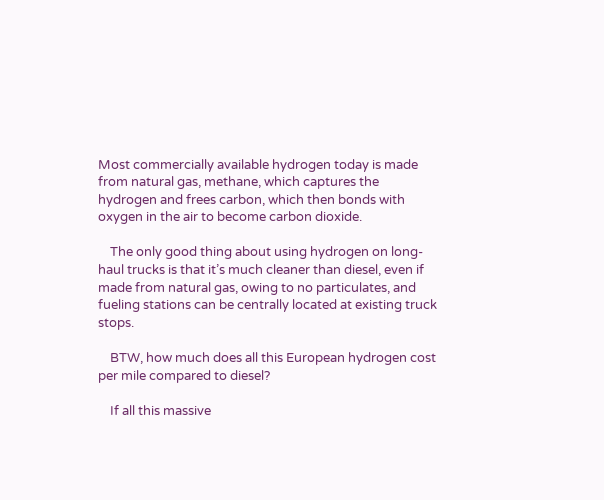Most commercially available hydrogen today is made from natural gas, methane, which captures the hydrogen and frees carbon, which then bonds with oxygen in the air to become carbon dioxide.

    The only good thing about using hydrogen on long-haul trucks is that it’s much cleaner than diesel, even if made from natural gas, owing to no particulates, and fueling stations can be centrally located at existing truck stops.

    BTW, how much does all this European hydrogen cost per mile compared to diesel?

    If all this massive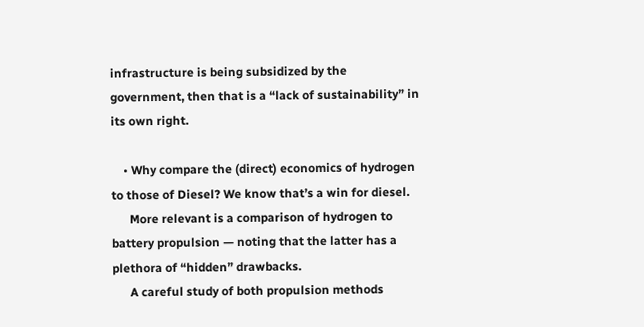infrastructure is being subsidized by the government, then that is a “lack of sustainability” in its own right.

    • Why compare the (direct) economics of hydrogen to those of Diesel? We know that’s a win for diesel.
      More relevant is a comparison of hydrogen to battery propulsion — noting that the latter has a plethora of “hidden” drawbacks.
      A careful study of both propulsion methods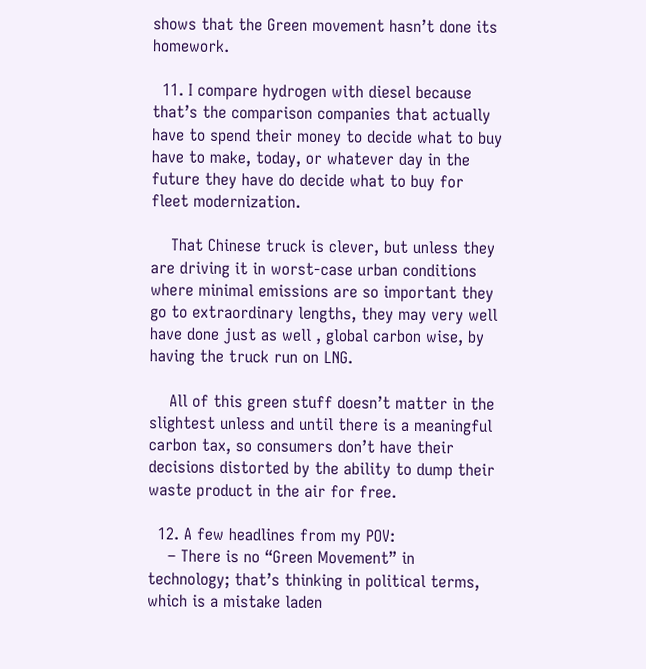shows that the Green movement hasn’t done its homework.

  11. I compare hydrogen with diesel because that’s the comparison companies that actually have to spend their money to decide what to buy have to make, today, or whatever day in the future they have do decide what to buy for fleet modernization.

    That Chinese truck is clever, but unless they are driving it in worst-case urban conditions where minimal emissions are so important they go to extraordinary lengths, they may very well have done just as well , global carbon wise, by having the truck run on LNG.

    All of this green stuff doesn’t matter in the slightest unless and until there is a meaningful carbon tax, so consumers don’t have their decisions distorted by the ability to dump their waste product in the air for free.

  12. A few headlines from my POV:
    – There is no “Green Movement” in technology; that’s thinking in political terms, which is a mistake laden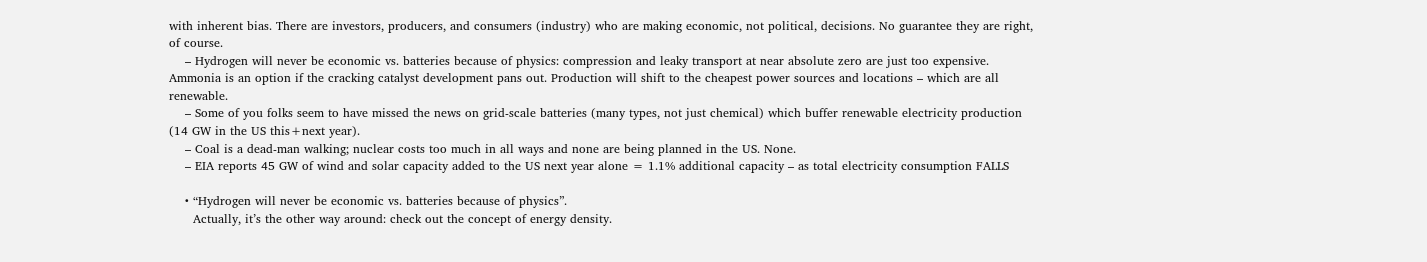with inherent bias. There are investors, producers, and consumers (industry) who are making economic, not political, decisions. No guarantee they are right, of course.
    – Hydrogen will never be economic vs. batteries because of physics: compression and leaky transport at near absolute zero are just too expensive. Ammonia is an option if the cracking catalyst development pans out. Production will shift to the cheapest power sources and locations – which are all renewable.
    – Some of you folks seem to have missed the news on grid-scale batteries (many types, not just chemical) which buffer renewable electricity production (14 GW in the US this+next year).
    – Coal is a dead-man walking; nuclear costs too much in all ways and none are being planned in the US. None.
    – EIA reports 45 GW of wind and solar capacity added to the US next year alone = 1.1% additional capacity – as total electricity consumption FALLS

    • “Hydrogen will never be economic vs. batteries because of physics”.
      Actually, it’s the other way around: check out the concept of energy density.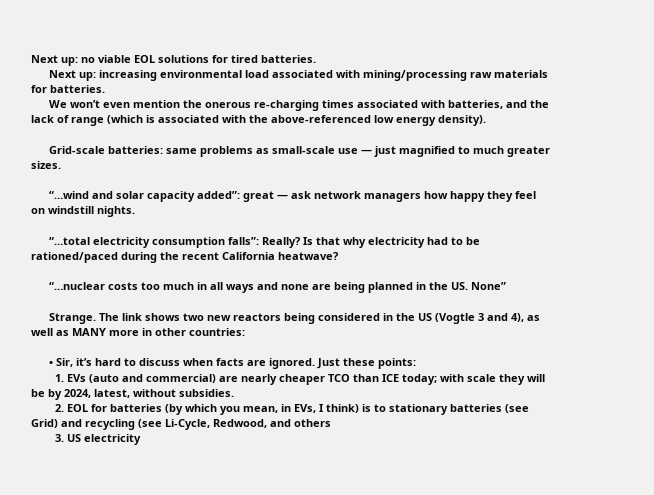Next up: no viable EOL solutions for tired batteries.
      Next up: increasing environmental load associated with mining/processing raw materials for batteries.
      We won’t even mention the onerous re-charging times associated with batteries, and the lack of range (which is associated with the above-referenced low energy density).

      Grid-scale batteries: same problems as small-scale use — just magnified to much greater sizes.

      “…wind and solar capacity added”: great — ask network managers how happy they feel on windstill nights.

      “…total electricity consumption falls”: Really? Is that why electricity had to be rationed/paced during the recent California heatwave?

      “…nuclear costs too much in all ways and none are being planned in the US. None”

      Strange. The link shows two new reactors being considered in the US (Vogtle 3 and 4), as well as MANY more in other countries:

      • Sir, it’s hard to discuss when facts are ignored. Just these points:
        1. EVs (auto and commercial) are nearly cheaper TCO than ICE today; with scale they will be by 2024, latest, without subsidies.
        2. EOL for batteries (by which you mean, in EVs, I think) is to stationary batteries (see Grid) and recycling (see Li-Cycle, Redwood, and others
        3. US electricity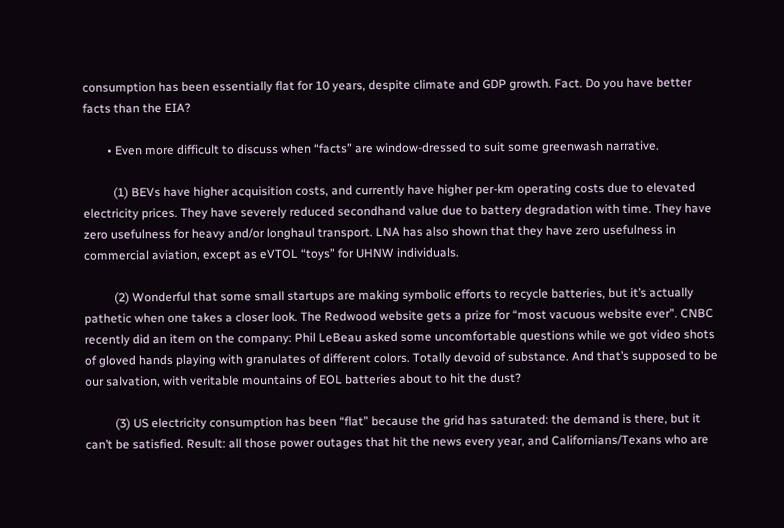consumption has been essentially flat for 10 years, despite climate and GDP growth. Fact. Do you have better facts than the EIA?

        • Even more difficult to discuss when “facts” are window-dressed to suit some greenwash narrative.

          (1) BEVs have higher acquisition costs, and currently have higher per-km operating costs due to elevated electricity prices. They have severely reduced secondhand value due to battery degradation with time. They have zero usefulness for heavy and/or longhaul transport. LNA has also shown that they have zero usefulness in commercial aviation, except as eVTOL “toys” for UHNW individuals.

          (2) Wonderful that some small startups are making symbolic efforts to recycle batteries, but it’s actually pathetic when one takes a closer look. The Redwood website gets a prize for “most vacuous website ever”. CNBC recently did an item on the company: Phil LeBeau asked some uncomfortable questions while we got video shots of gloved hands playing with granulates of different colors. Totally devoid of substance. And that’s supposed to be our salvation, with veritable mountains of EOL batteries about to hit the dust?

          (3) US electricity consumption has been “flat” because the grid has saturated: the demand is there, but it can’t be satisfied. Result: all those power outages that hit the news every year, and Californians/Texans who are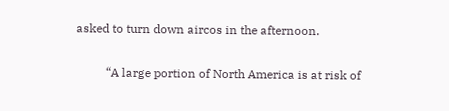asked to turn down aircos in the afternoon.

          “A large portion of North America is at risk of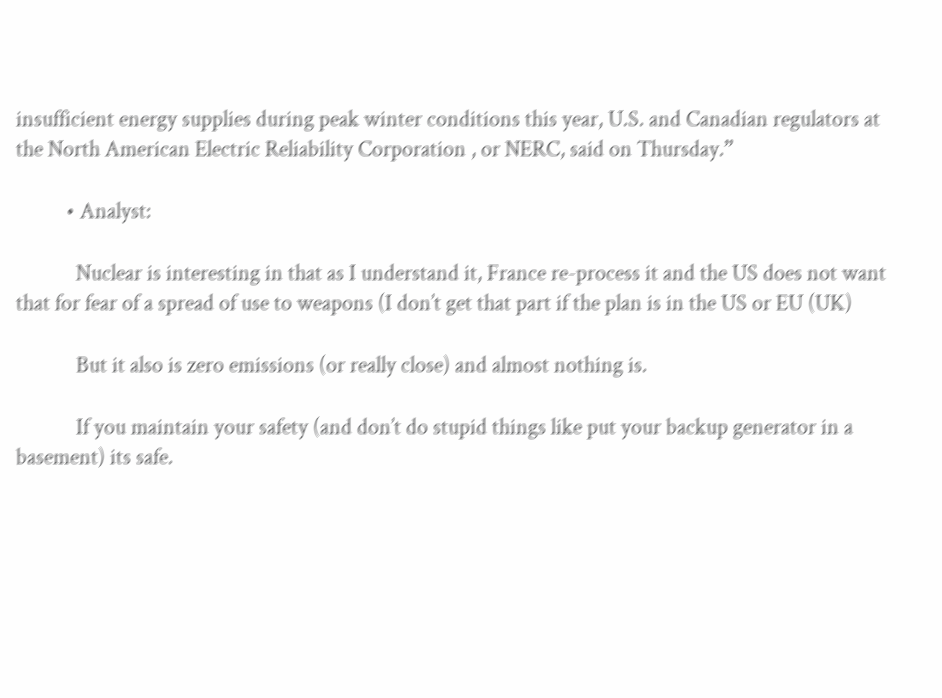insufficient energy supplies during peak winter conditions this year, U.S. and Canadian regulators at the North American Electric Reliability Corporation , or NERC, said on Thursday.”

          • Analyst:

            Nuclear is interesting in that as I understand it, France re-process it and the US does not want that for fear of a spread of use to weapons (I don’t get that part if the plan is in the US or EU (UK)

            But it also is zero emissions (or really close) and almost nothing is.

            If you maintain your safety (and don’t do stupid things like put your backup generator in a basement) its safe.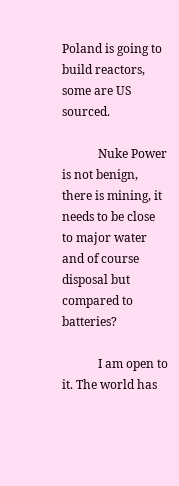Poland is going to build reactors, some are US sourced.

            Nuke Power is not benign, there is mining, it needs to be close to major water and of course disposal but compared to batteries?

            I am open to it. The world has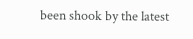been shook by the latest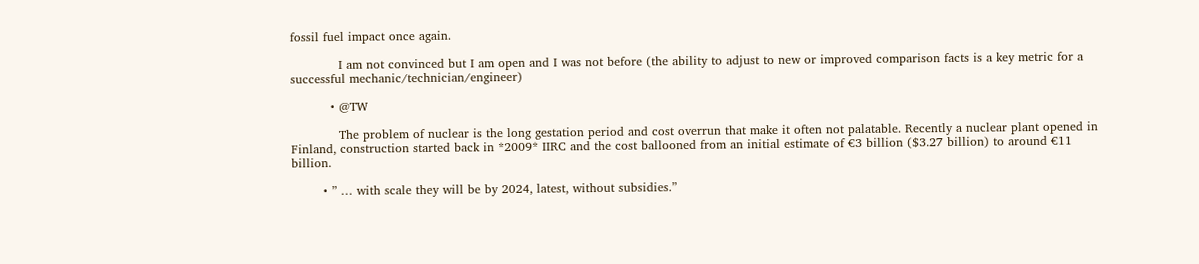fossil fuel impact once again.

            I am not convinced but I am open and I was not before (the ability to adjust to new or improved comparison facts is a key metric for a successful mechanic/technician/engineer)

          • @TW

            The problem of nuclear is the long gestation period and cost overrun that make it often not palatable. Recently a nuclear plant opened in Finland, construction started back in *2009* IIRC and the cost ballooned from an initial estimate of €3 billion ($3.27 billion) to around €11 billion.

        • ” … with scale they will be by 2024, latest, without subsidies.”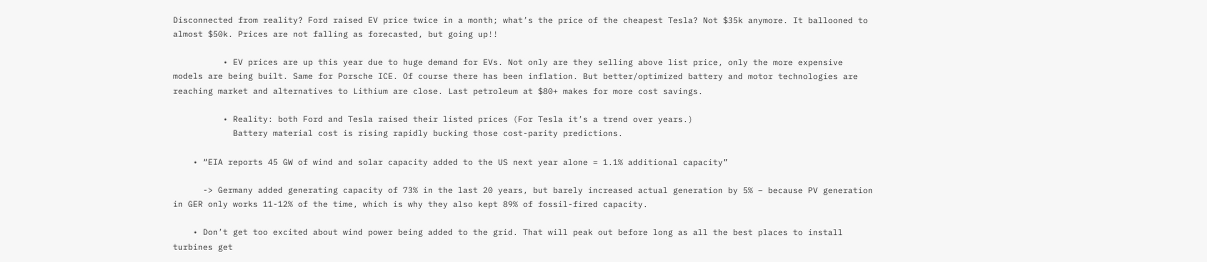Disconnected from reality? Ford raised EV price twice in a month; what’s the price of the cheapest Tesla? Not $35k anymore. It ballooned to almost $50k. Prices are not falling as forecasted, but going up!!

          • EV prices are up this year due to huge demand for EVs. Not only are they selling above list price, only the more expensive models are being built. Same for Porsche ICE. Of course there has been inflation. But better/optimized battery and motor technologies are reaching market and alternatives to Lithium are close. Last petroleum at $80+ makes for more cost savings.

          • Reality: both Ford and Tesla raised their listed prices (For Tesla it’s a trend over years.)
            Battery material cost is rising rapidly bucking those cost-parity predictions.

    • “EIA reports 45 GW of wind and solar capacity added to the US next year alone = 1.1% additional capacity”

      -> Germany added generating capacity of 73% in the last 20 years, but barely increased actual generation by 5% – because PV generation in GER only works 11-12% of the time, which is why they also kept 89% of fossil-fired capacity.

    • Don’t get too excited about wind power being added to the grid. That will peak out before long as all the best places to install turbines get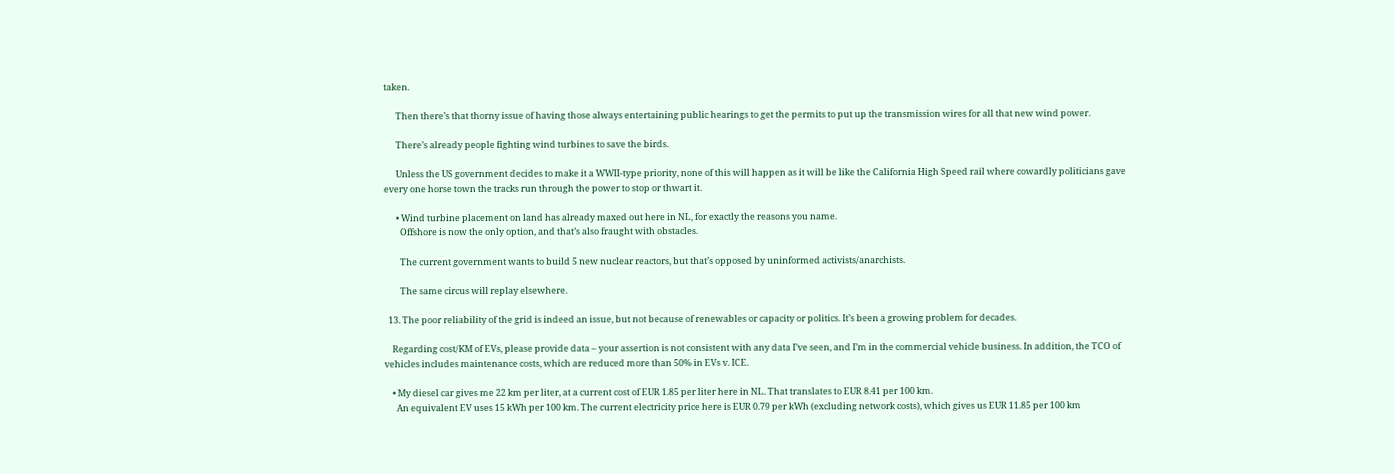taken.

      Then there’s that thorny issue of having those always entertaining public hearings to get the permits to put up the transmission wires for all that new wind power.

      There’s already people fighting wind turbines to save the birds.

      Unless the US government decides to make it a WWII-type priority, none of this will happen as it will be like the California High Speed rail where cowardly politicians gave every one horse town the tracks run through the power to stop or thwart it.

      • Wind turbine placement on land has already maxed out here in NL, for exactly the reasons you name.
        Offshore is now the only option, and that’s also fraught with obstacles.

        The current government wants to build 5 new nuclear reactors, but that’s opposed by uninformed activists/anarchists.

        The same circus will replay elsewhere.

  13. The poor reliability of the grid is indeed an issue, but not because of renewables or capacity or politics. It’s been a growing problem for decades.

    Regarding cost/KM of EVs, please provide data – your assertion is not consistent with any data I’ve seen, and I’m in the commercial vehicle business. In addition, the TCO of vehicles includes maintenance costs, which are reduced more than 50% in EVs v. ICE.

    • My diesel car gives me 22 km per liter, at a current cost of EUR 1.85 per liter here in NL. That translates to EUR 8.41 per 100 km.
      An equivalent EV uses 15 kWh per 100 km. The current electricity price here is EUR 0.79 per kWh (excluding network costs), which gives us EUR 11.85 per 100 km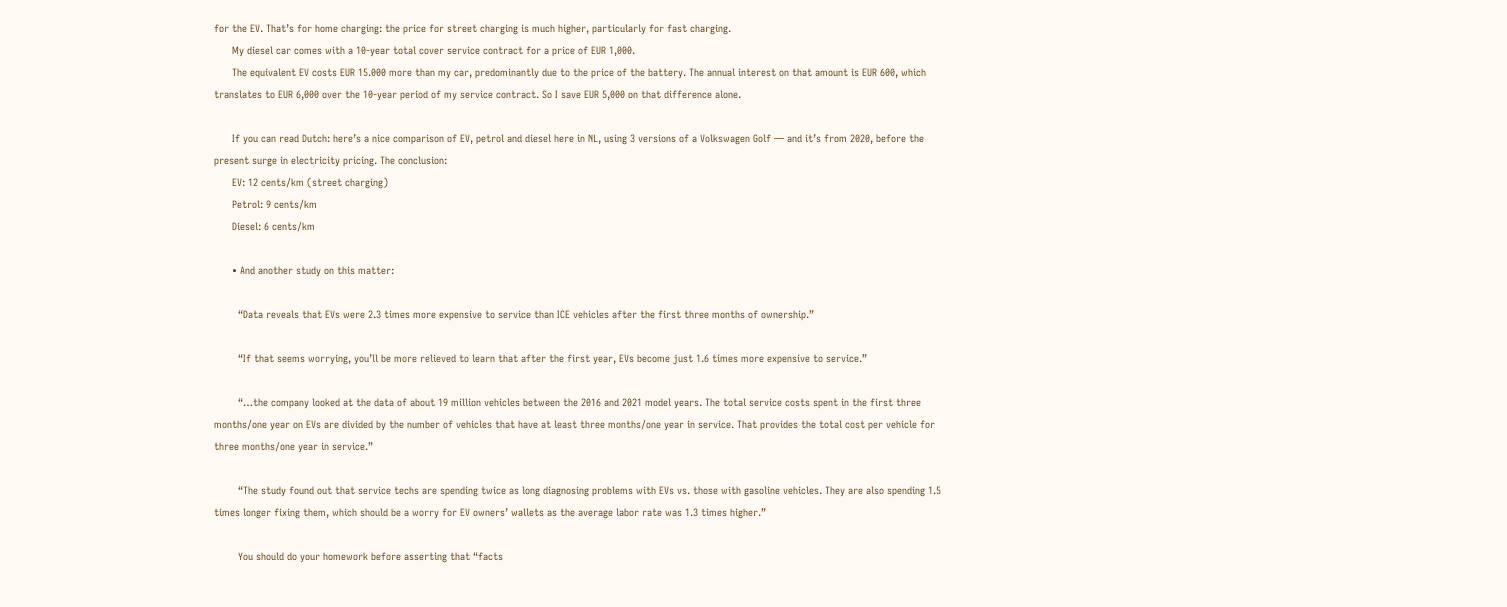for the EV. That’s for home charging: the price for street charging is much higher, particularly for fast charging.
      My diesel car comes with a 10-year total cover service contract for a price of EUR 1,000.
      The equivalent EV costs EUR 15.000 more than my car, predominantly due to the price of the battery. The annual interest on that amount is EUR 600, which translates to EUR 6,000 over the 10-year period of my service contract. So I save EUR 5,000 on that difference alone.

      If you can read Dutch: here’s a nice comparison of EV, petrol and diesel here in NL, using 3 versions of a Volkswagen Golf — and it’s from 2020, before the present surge in electricity pricing. The conclusion:
      EV: 12 cents/km (street charging)
      Petrol: 9 cents/km
      Diesel: 6 cents/km

      • And another study on this matter:

        “Data reveals that EVs were 2.3 times more expensive to service than ICE vehicles after the first three months of ownership.”

        “If that seems worrying, you’ll be more relieved to learn that after the first year, EVs become just 1.6 times more expensive to service.”

        “…the company looked at the data of about 19 million vehicles between the 2016 and 2021 model years. The total service costs spent in the first three months/one year on EVs are divided by the number of vehicles that have at least three months/one year in service. That provides the total cost per vehicle for three months/one year in service.”

        “The study found out that service techs are spending twice as long diagnosing problems with EVs vs. those with gasoline vehicles. They are also spending 1.5 times longer fixing them, which should be a worry for EV owners’ wallets as the average labor rate was 1.3 times higher.”

        You should do your homework before asserting that “facts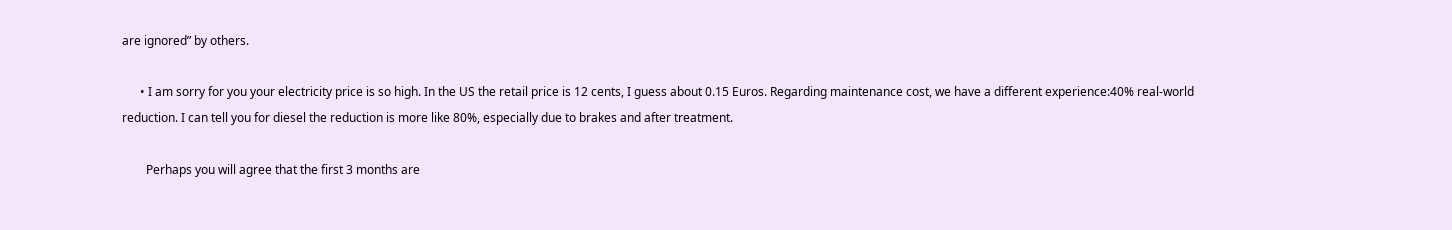are ignored” by others.

      • I am sorry for you your electricity price is so high. In the US the retail price is 12 cents, I guess about 0.15 Euros. Regarding maintenance cost, we have a different experience:40% real-world reduction. I can tell you for diesel the reduction is more like 80%, especially due to brakes and after treatment.

        Perhaps you will agree that the first 3 months are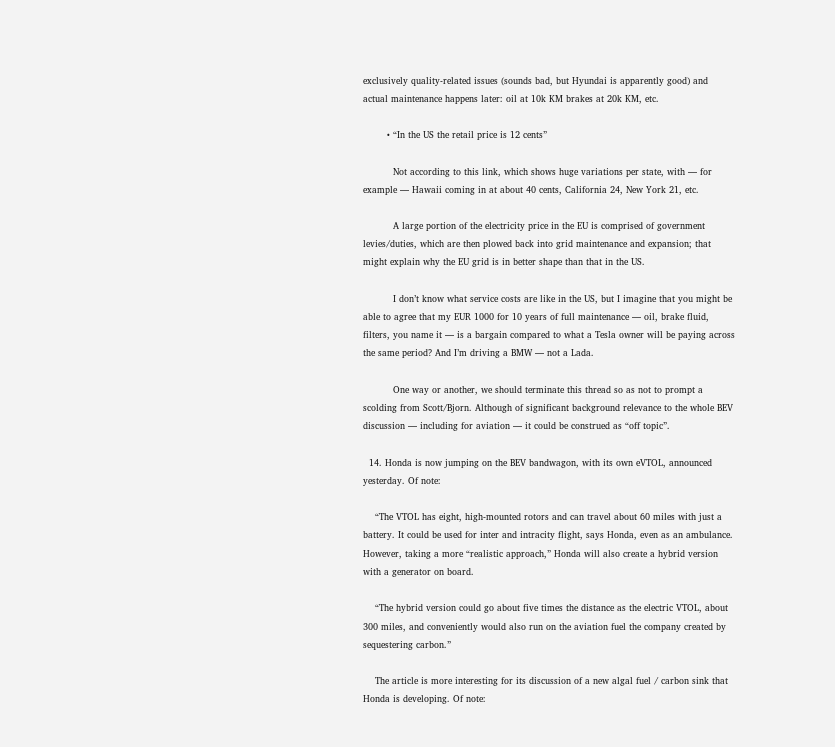exclusively quality-related issues (sounds bad, but Hyundai is apparently good) and actual maintenance happens later: oil at 10k KM brakes at 20k KM, etc.

        • “In the US the retail price is 12 cents”

          Not according to this link, which shows huge variations per state, with — for example — Hawaii coming in at about 40 cents, California 24, New York 21, etc.

          A large portion of the electricity price in the EU is comprised of government levies/duties, which are then plowed back into grid maintenance and expansion; that might explain why the EU grid is in better shape than that in the US.

          I don’t know what service costs are like in the US, but I imagine that you might be able to agree that my EUR 1000 for 10 years of full maintenance — oil, brake fluid, filters, you name it — is a bargain compared to what a Tesla owner will be paying across the same period? And I’m driving a BMW — not a Lada.

          One way or another, we should terminate this thread so as not to prompt a scolding from Scott/Bjorn. Although of significant background relevance to the whole BEV discussion — including for aviation — it could be construed as “off topic”.

  14. Honda is now jumping on the BEV bandwagon, with its own eVTOL, announced yesterday. Of note:

    “The VTOL has eight, high-mounted rotors and can travel about 60 miles with just a battery. It could be used for inter and intracity flight, says Honda, even as an ambulance. However, taking a more “realistic approach,” Honda will also create a hybrid version with a generator on board.

    “The hybrid version could go about five times the distance as the electric VTOL, about 300 miles, and conveniently would also run on the aviation fuel the company created by sequestering carbon.”

    The article is more interesting for its discussion of a new algal fuel / carbon sink that Honda is developing. Of note: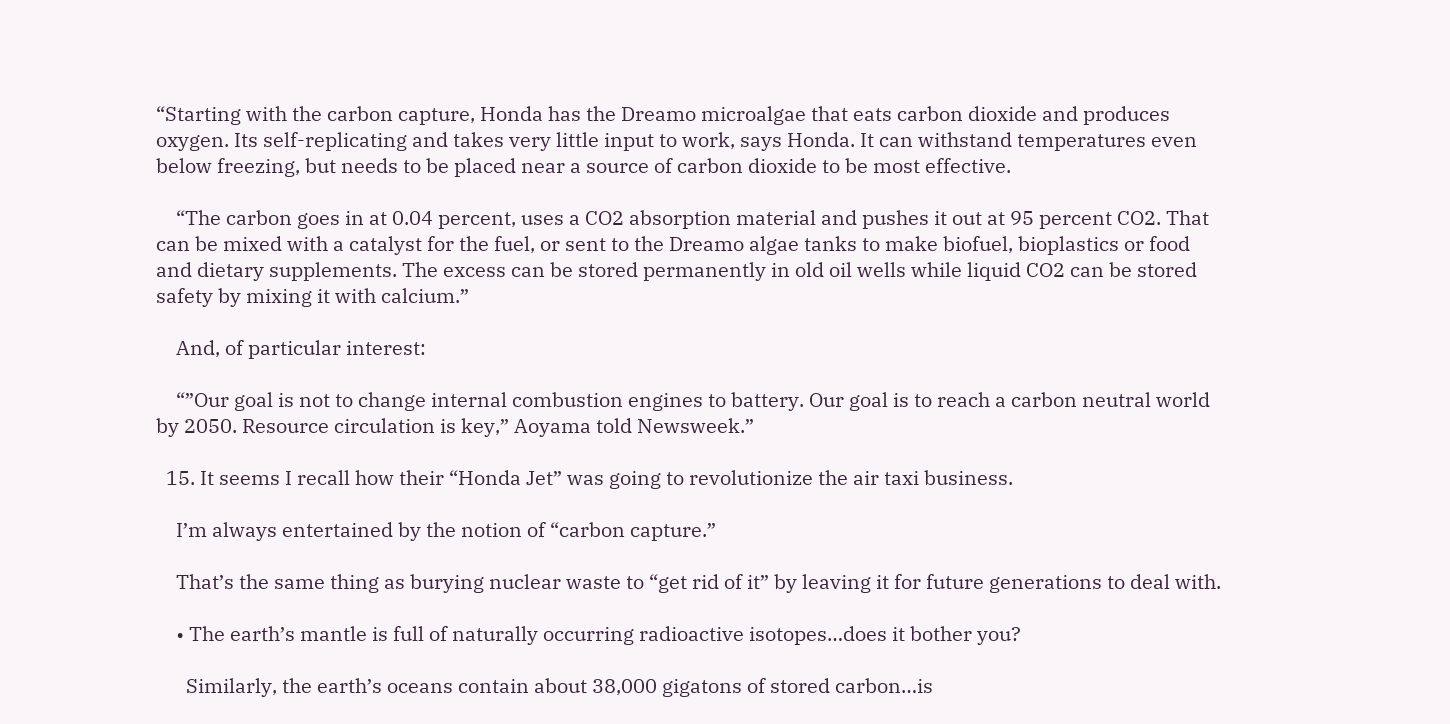“Starting with the carbon capture, Honda has the Dreamo microalgae that eats carbon dioxide and produces oxygen. Its self-replicating and takes very little input to work, says Honda. It can withstand temperatures even below freezing, but needs to be placed near a source of carbon dioxide to be most effective.

    “The carbon goes in at 0.04 percent, uses a CO2 absorption material and pushes it out at 95 percent CO2. That can be mixed with a catalyst for the fuel, or sent to the Dreamo algae tanks to make biofuel, bioplastics or food and dietary supplements. The excess can be stored permanently in old oil wells while liquid CO2 can be stored safety by mixing it with calcium.”

    And, of particular interest:

    “”Our goal is not to change internal combustion engines to battery. Our goal is to reach a carbon neutral world by 2050. Resource circulation is key,” Aoyama told Newsweek.”

  15. It seems I recall how their “Honda Jet” was going to revolutionize the air taxi business.

    I’m always entertained by the notion of “carbon capture.”

    That’s the same thing as burying nuclear waste to “get rid of it” by leaving it for future generations to deal with.

    • The earth’s mantle is full of naturally occurring radioactive isotopes…does it bother you?

      Similarly, the earth’s oceans contain about 38,000 gigatons of stored carbon…is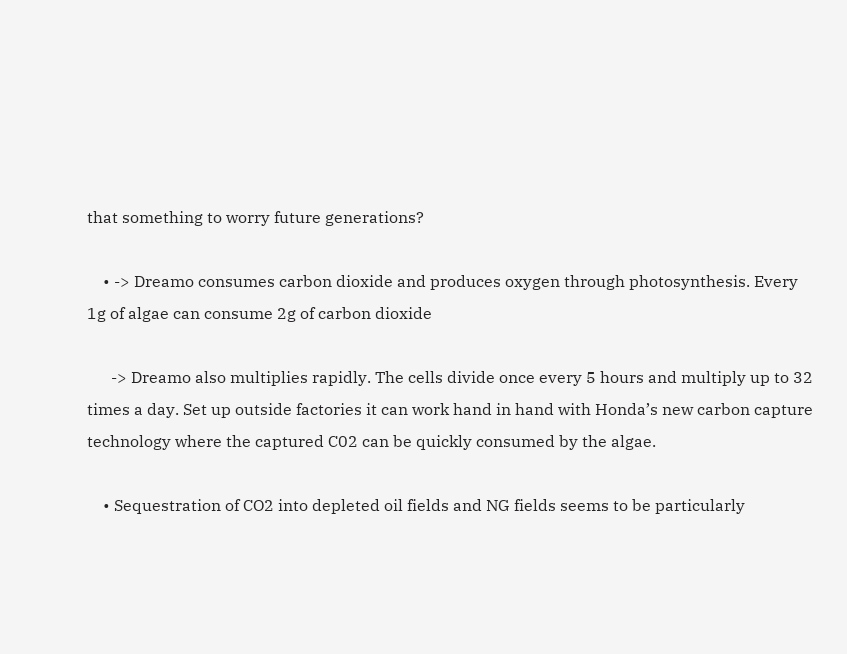that something to worry future generations?

    • -> Dreamo consumes carbon dioxide and produces oxygen through photosynthesis. Every 1g of algae can consume 2g of carbon dioxide

      -> Dreamo also multiplies rapidly. The cells divide once every 5 hours and multiply up to 32 times a day. Set up outside factories it can work hand in hand with Honda’s new carbon capture technology where the captured C02 can be quickly consumed by the algae.

    • Sequestration of CO2 into depleted oil fields and NG fields seems to be particularly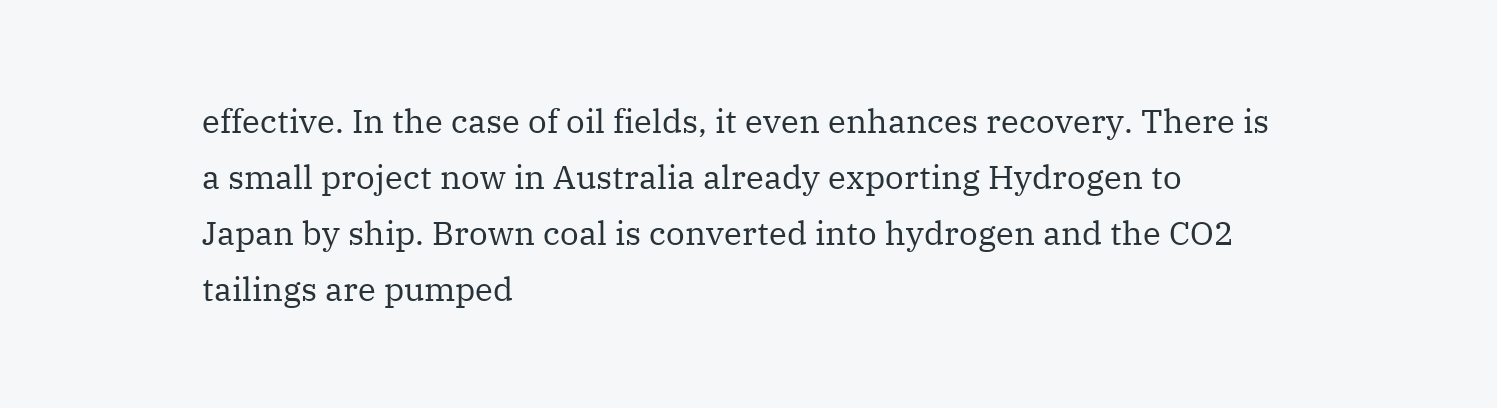effective. In the case of oil fields, it even enhances recovery. There is a small project now in Australia already exporting Hydrogen to Japan by ship. Brown coal is converted into hydrogen and the CO2 tailings are pumped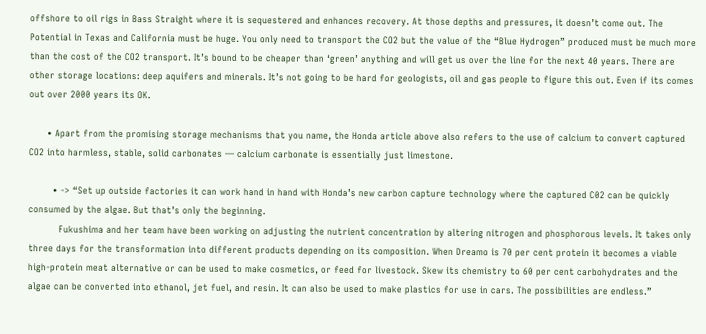offshore to oil rigs in Bass Straight where it is sequestered and enhances recovery. At those depths and pressures, it doesn’t come out. The Potential in Texas and California must be huge. You only need to transport the CO2 but the value of the “Blue Hydrogen” produced must be much more than the cost of the CO2 transport. It’s bound to be cheaper than ‘green’ anything and will get us over the line for the next 40 years. There are other storage locations: deep aquifers and minerals. It’s not going to be hard for geologists, oil and gas people to figure this out. Even if its comes out over 2000 years its OK.

      • Apart from the promising storage mechanisms that you name, the Honda article above also refers to the use of calcium to convert captured CO2 into harmless, stable, solid carbonates — calcium carbonate is essentially just limestone.

        • -> “Set up outside factories it can work hand in hand with Honda’s new carbon capture technology where the captured C02 can be quickly consumed by the algae. But that’s only the beginning.
          Fukushima and her team have been working on adjusting the nutrient concentration by altering nitrogen and phosphorous levels. It takes only three days for the transformation into different products depending on its composition. When Dreamo is 70 per cent protein it becomes a viable high-protein meat alternative or can be used to make cosmetics, or feed for livestock. Skew its chemistry to 60 per cent carbohydrates and the algae can be converted into ethanol, jet fuel, and resin. It can also be used to make plastics for use in cars. The possibilities are endless.”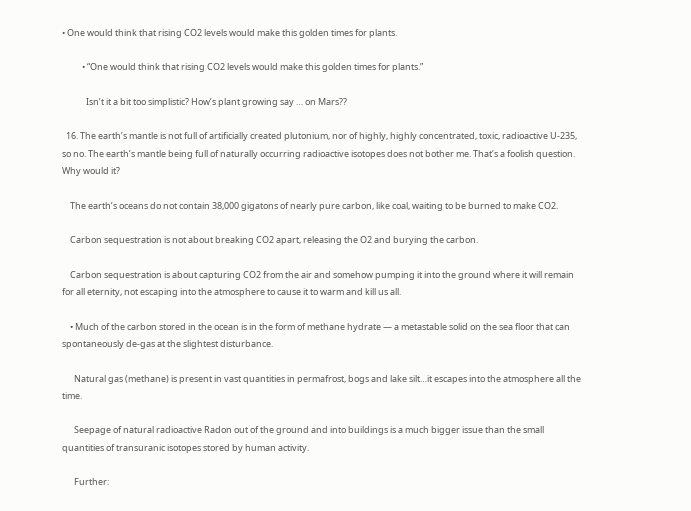• One would think that rising CO2 levels would make this golden times for plants.

          • “One would think that rising CO2 levels would make this golden times for plants.”

            Isn’t it a bit too simplistic? How’s plant growing say … on Mars??

  16. The earth’s mantle is not full of artificially created plutonium, nor of highly, highly concentrated, toxic, radioactive U-235, so no. The earth’s mantle being full of naturally occurring radioactive isotopes does not bother me. That’s a foolish question. Why would it?

    The earth’s oceans do not contain 38,000 gigatons of nearly pure carbon, like coal, waiting to be burned to make CO2.

    Carbon sequestration is not about breaking CO2 apart, releasing the O2 and burying the carbon.

    Carbon sequestration is about capturing CO2 from the air and somehow pumping it into the ground where it will remain for all eternity, not escaping into the atmosphere to cause it to warm and kill us all.

    • Much of the carbon stored in the ocean is in the form of methane hydrate — a metastable solid on the sea floor that can spontaneously de-gas at the slightest disturbance.

      Natural gas (methane) is present in vast quantities in permafrost, bogs and lake silt…it escapes into the atmosphere all the time.

      Seepage of natural radioactive Radon out of the ground and into buildings is a much bigger issue than the small quantities of transuranic isotopes stored by human activity.

      Further: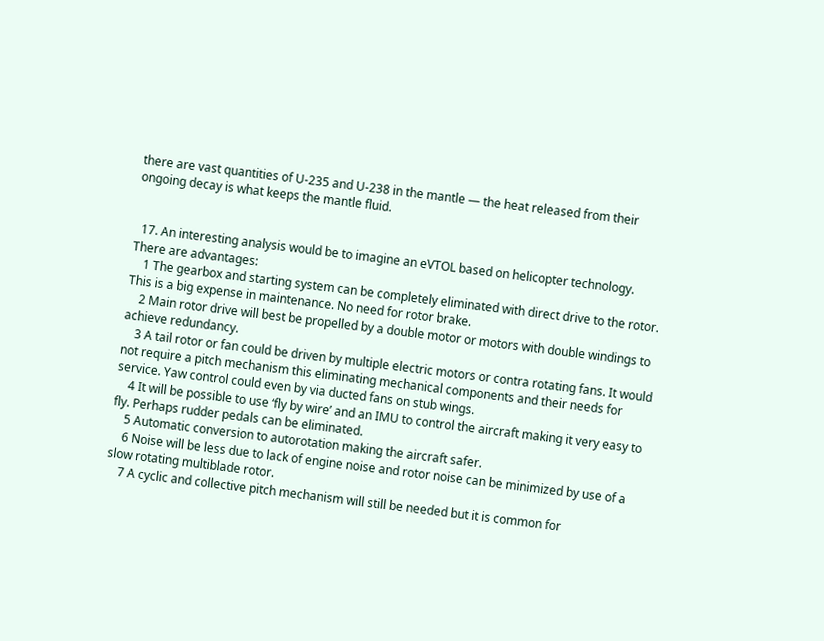there are vast quantities of U-235 and U-238 in the mantle — the heat released from their ongoing decay is what keeps the mantle fluid.


  17. An interesting analysis would be to imagine an eVTOL based on helicopter technology. There are advantages:
    1 The gearbox and starting system can be completely eliminated with direct drive to the rotor. This is a big expense in maintenance. No need for rotor brake.
    2 Main rotor drive will best be propelled by a double motor or motors with double windings to achieve redundancy.
    3 A tail rotor or fan could be driven by multiple electric motors or contra rotating fans. It would not require a pitch mechanism this eliminating mechanical components and their needs for service. Yaw control could even by via ducted fans on stub wings.
    4 It will be possible to use ‘fly by wire’ and an IMU to control the aircraft making it very easy to fly. Perhaps rudder pedals can be eliminated.
    5 Automatic conversion to autorotation making the aircraft safer.
    6 Noise will be less due to lack of engine noise and rotor noise can be minimized by use of a slow rotating multiblade rotor.
    7 A cyclic and collective pitch mechanism will still be needed but it is common for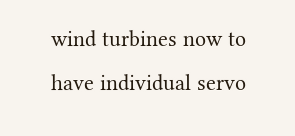wind turbines now to have individual servo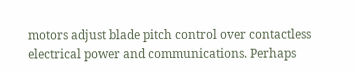motors adjust blade pitch control over contactless electrical power and communications. Perhaps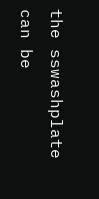the sswashplate can be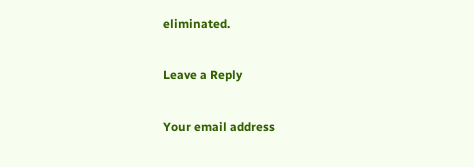eliminated.

Leave a Reply

Your email address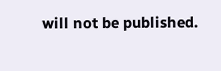will not be published.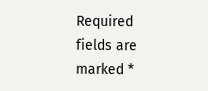Required fields are marked *